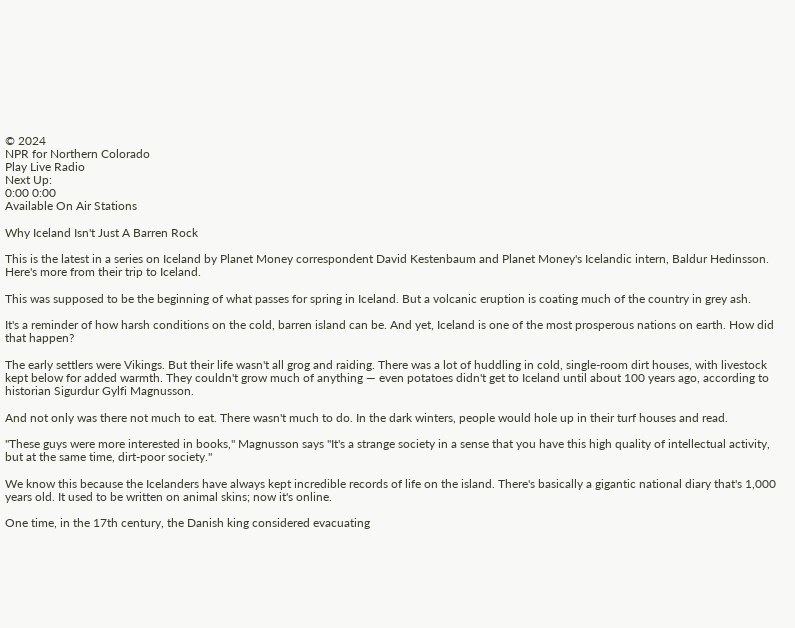© 2024
NPR for Northern Colorado
Play Live Radio
Next Up:
0:00 0:00
Available On Air Stations

Why Iceland Isn't Just A Barren Rock

This is the latest in a series on Iceland by Planet Money correspondent David Kestenbaum and Planet Money's Icelandic intern, Baldur Hedinsson. Here's more from their trip to Iceland.

This was supposed to be the beginning of what passes for spring in Iceland. But a volcanic eruption is coating much of the country in grey ash.

It's a reminder of how harsh conditions on the cold, barren island can be. And yet, Iceland is one of the most prosperous nations on earth. How did that happen?

The early settlers were Vikings. But their life wasn't all grog and raiding. There was a lot of huddling in cold, single-room dirt houses, with livestock kept below for added warmth. They couldn't grow much of anything — even potatoes didn't get to Iceland until about 100 years ago, according to historian Sigurdur Gylfi Magnusson.

And not only was there not much to eat. There wasn't much to do. In the dark winters, people would hole up in their turf houses and read.

"These guys were more interested in books," Magnusson says "It's a strange society in a sense that you have this high quality of intellectual activity, but at the same time, dirt-poor society."

We know this because the Icelanders have always kept incredible records of life on the island. There's basically a gigantic national diary that's 1,000 years old. It used to be written on animal skins; now it's online.

One time, in the 17th century, the Danish king considered evacuating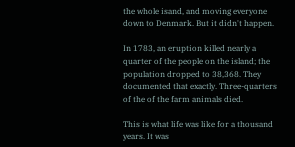the whole isand, and moving everyone down to Denmark. But it didn't happen.

In 1783, an eruption killed nearly a quarter of the people on the island; the population dropped to 38,368. They documented that exactly. Three-quarters of the of the farm animals died.

This is what life was like for a thousand years. It was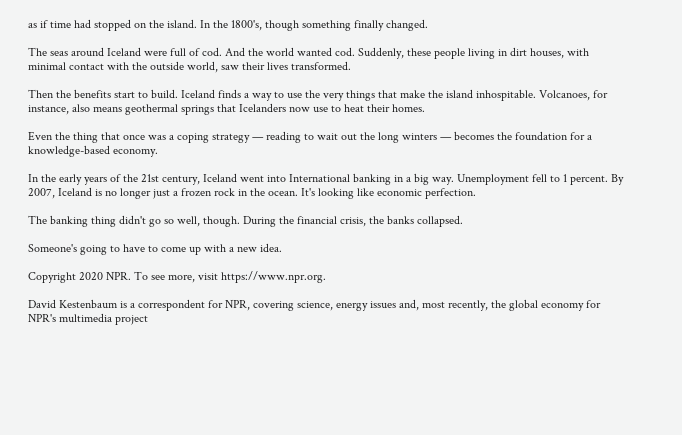as if time had stopped on the island. In the 1800's, though something finally changed.

The seas around Iceland were full of cod. And the world wanted cod. Suddenly, these people living in dirt houses, with minimal contact with the outside world, saw their lives transformed.

Then the benefits start to build. Iceland finds a way to use the very things that make the island inhospitable. Volcanoes, for instance, also means geothermal springs that Icelanders now use to heat their homes.

Even the thing that once was a coping strategy — reading to wait out the long winters — becomes the foundation for a knowledge-based economy.

In the early years of the 21st century, Iceland went into International banking in a big way. Unemployment fell to 1 percent. By 2007, Iceland is no longer just a frozen rock in the ocean. It's looking like economic perfection.

The banking thing didn't go so well, though. During the financial crisis, the banks collapsed.

Someone's going to have to come up with a new idea.

Copyright 2020 NPR. To see more, visit https://www.npr.org.

David Kestenbaum is a correspondent for NPR, covering science, energy issues and, most recently, the global economy for NPR's multimedia project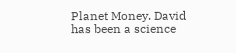Planet Money. David has been a science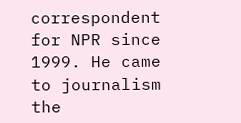correspondent for NPR since 1999. He came to journalism the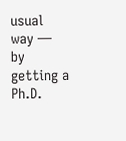usual way — by getting a Ph.D.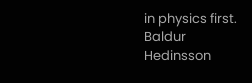in physics first.
Baldur Hedinsson